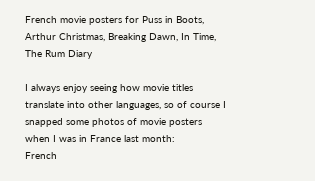French movie posters for Puss in Boots, Arthur Christmas, Breaking Dawn, In Time, The Rum Diary

I always enjoy seeing how movie titles translate into other languages, so of course I snapped some photos of movie posters when I was in France last month:
French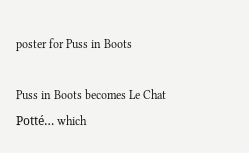poster for Puss in Boots

Puss in Boots becomes Le Chat Potté… which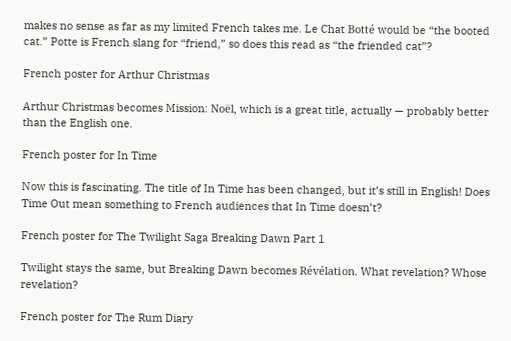makes no sense as far as my limited French takes me. Le Chat Botté would be “the booted cat.” Potte is French slang for “friend,” so does this read as “the friended cat”?

French poster for Arthur Christmas

Arthur Christmas becomes Mission: Noël, which is a great title, actually — probably better than the English one.

French poster for In Time

Now this is fascinating. The title of In Time has been changed, but it’s still in English! Does Time Out mean something to French audiences that In Time doesn’t?

French poster for The Twilight Saga Breaking Dawn Part 1

Twilight stays the same, but Breaking Dawn becomes Révélation. What revelation? Whose revelation?

French poster for The Rum Diary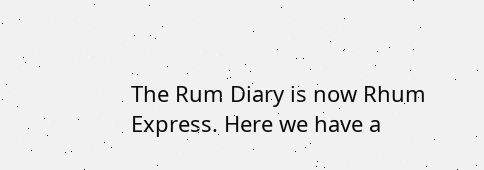The Rum Diary is now Rhum Express. Here we have a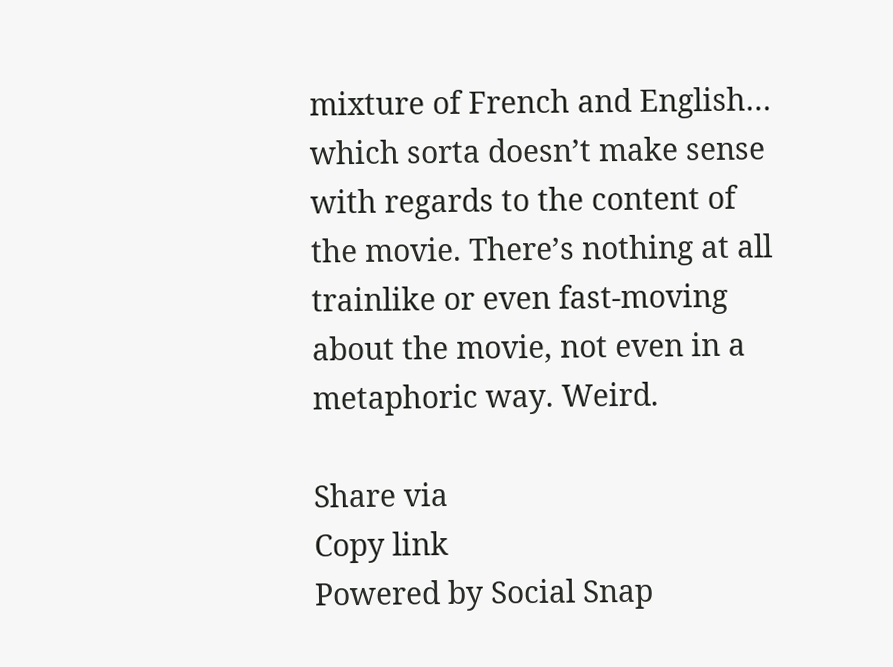mixture of French and English… which sorta doesn’t make sense with regards to the content of the movie. There’s nothing at all trainlike or even fast-moving about the movie, not even in a metaphoric way. Weird.

Share via
Copy link
Powered by Social Snap